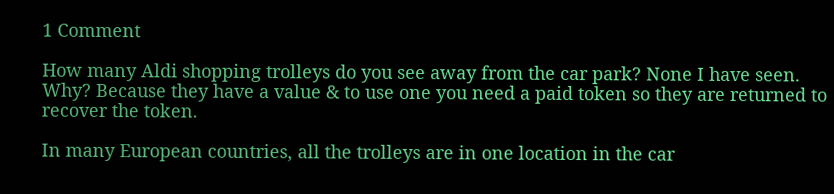1 Comment

How many Aldi shopping trolleys do you see away from the car park? None I have seen. Why? Because they have a value & to use one you need a paid token so they are returned to recover the token.

In many European countries, all the trolleys are in one location in the car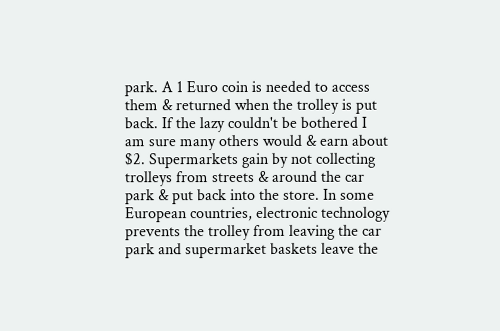park. A 1 Euro coin is needed to access them & returned when the trolley is put back. If the lazy couldn't be bothered I am sure many others would & earn about $2. Supermarkets gain by not collecting trolleys from streets & around the car park & put back into the store. In some European countries, electronic technology prevents the trolley from leaving the car park and supermarket baskets leave the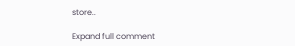store..

Expand full comment